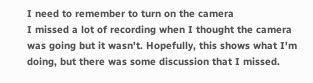I need to remember to turn on the camera
I missed a lot of recording when I thought the camera was going but it wasn't. Hopefully, this shows what I'm doing, but there was some discussion that I missed.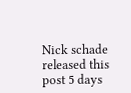Nick schade released this post 5 days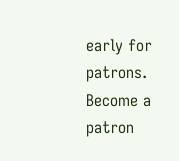early for patrons.   Become a patron